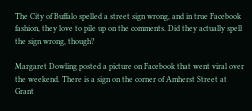The City of Buffalo spelled a street sign wrong, and in true Facebook fashion, they love to pile up on the comments. Did they actually spell the sign wrong, though?

Margaret Dowling posted a picture on Facebook that went viral over the weekend. There is a sign on the corner of Amherst Street at Grant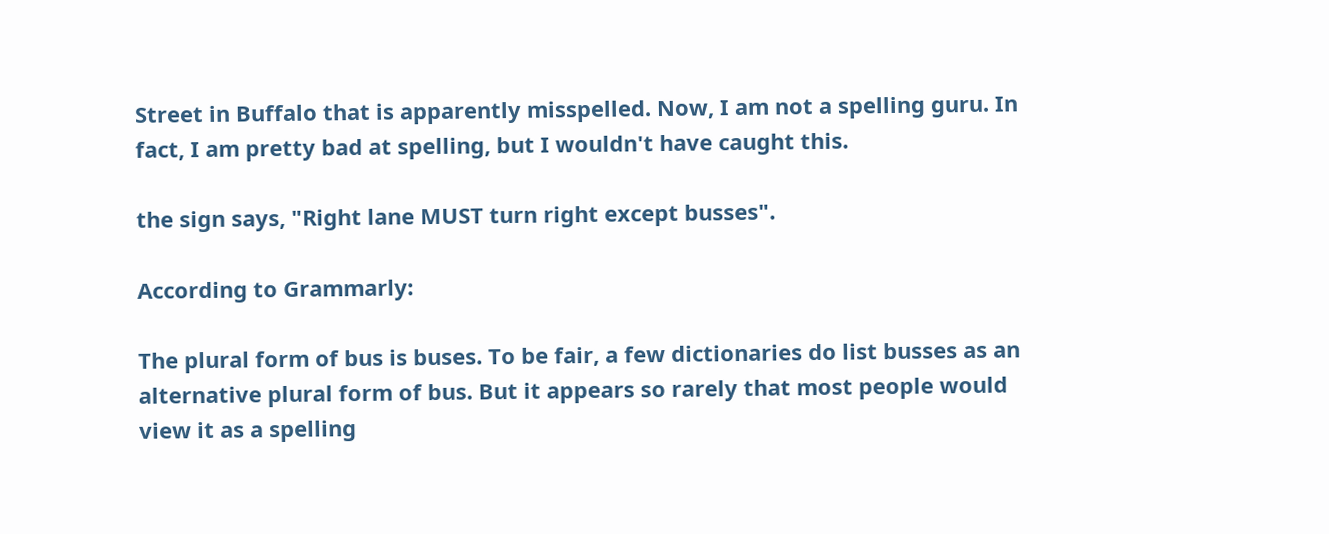Street in Buffalo that is apparently misspelled. Now, I am not a spelling guru. In fact, I am pretty bad at spelling, but I wouldn't have caught this.

the sign says, "Right lane MUST turn right except busses".

According to Grammarly:

The plural form of bus is buses. To be fair, a few dictionaries do list busses as an alternative plural form of bus. But it appears so rarely that most people would view it as a spelling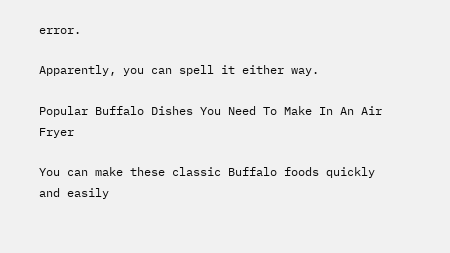error.

Apparently, you can spell it either way.

Popular Buffalo Dishes You Need To Make In An Air Fryer

You can make these classic Buffalo foods quickly and easily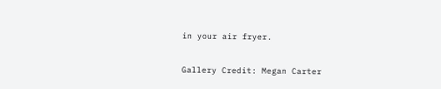in your air fryer.

Gallery Credit: Megan Carter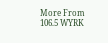More From 106.5 WYRK